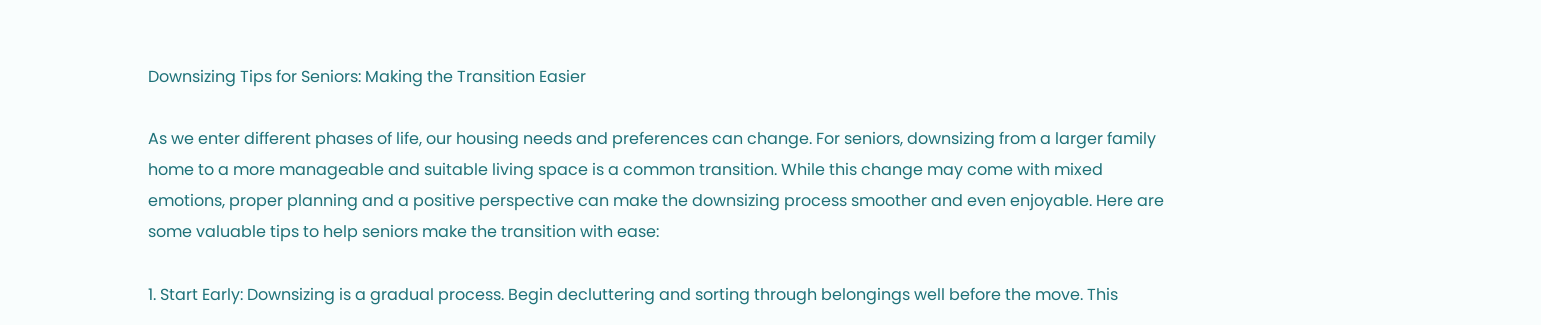Downsizing Tips for Seniors: Making the Transition Easier

As we enter different phases of life, our housing needs and preferences can change. For seniors, downsizing from a larger family home to a more manageable and suitable living space is a common transition. While this change may come with mixed emotions, proper planning and a positive perspective can make the downsizing process smoother and even enjoyable. Here are some valuable tips to help seniors make the transition with ease:

1. Start Early: Downsizing is a gradual process. Begin decluttering and sorting through belongings well before the move. This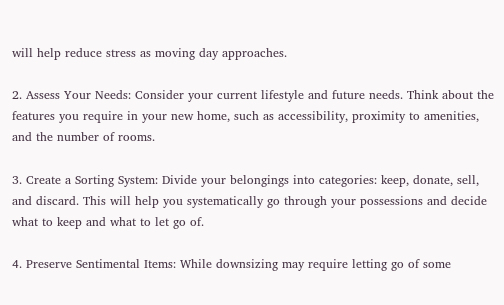will help reduce stress as moving day approaches.

2. Assess Your Needs: Consider your current lifestyle and future needs. Think about the features you require in your new home, such as accessibility, proximity to amenities, and the number of rooms.

3. Create a Sorting System: Divide your belongings into categories: keep, donate, sell, and discard. This will help you systematically go through your possessions and decide what to keep and what to let go of.

4. Preserve Sentimental Items: While downsizing may require letting go of some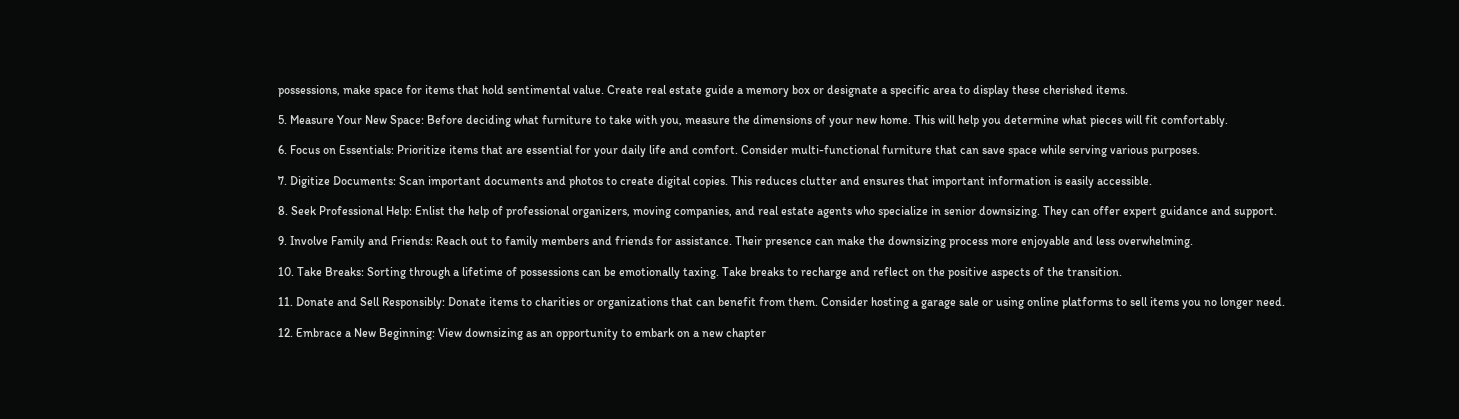possessions, make space for items that hold sentimental value. Create real estate guide a memory box or designate a specific area to display these cherished items.

5. Measure Your New Space: Before deciding what furniture to take with you, measure the dimensions of your new home. This will help you determine what pieces will fit comfortably.

6. Focus on Essentials: Prioritize items that are essential for your daily life and comfort. Consider multi-functional furniture that can save space while serving various purposes.

7. Digitize Documents: Scan important documents and photos to create digital copies. This reduces clutter and ensures that important information is easily accessible.

8. Seek Professional Help: Enlist the help of professional organizers, moving companies, and real estate agents who specialize in senior downsizing. They can offer expert guidance and support.

9. Involve Family and Friends: Reach out to family members and friends for assistance. Their presence can make the downsizing process more enjoyable and less overwhelming.

10. Take Breaks: Sorting through a lifetime of possessions can be emotionally taxing. Take breaks to recharge and reflect on the positive aspects of the transition.

11. Donate and Sell Responsibly: Donate items to charities or organizations that can benefit from them. Consider hosting a garage sale or using online platforms to sell items you no longer need.

12. Embrace a New Beginning: View downsizing as an opportunity to embark on a new chapter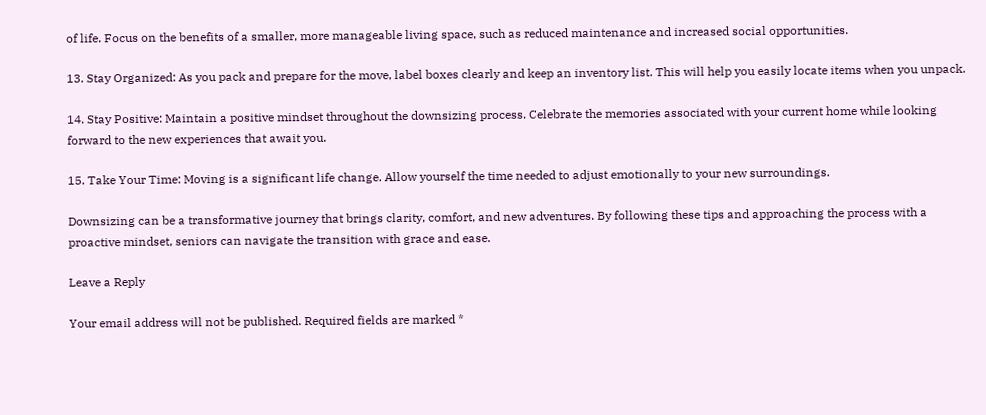of life. Focus on the benefits of a smaller, more manageable living space, such as reduced maintenance and increased social opportunities.

13. Stay Organized: As you pack and prepare for the move, label boxes clearly and keep an inventory list. This will help you easily locate items when you unpack.

14. Stay Positive: Maintain a positive mindset throughout the downsizing process. Celebrate the memories associated with your current home while looking forward to the new experiences that await you.

15. Take Your Time: Moving is a significant life change. Allow yourself the time needed to adjust emotionally to your new surroundings.

Downsizing can be a transformative journey that brings clarity, comfort, and new adventures. By following these tips and approaching the process with a proactive mindset, seniors can navigate the transition with grace and ease.

Leave a Reply

Your email address will not be published. Required fields are marked *